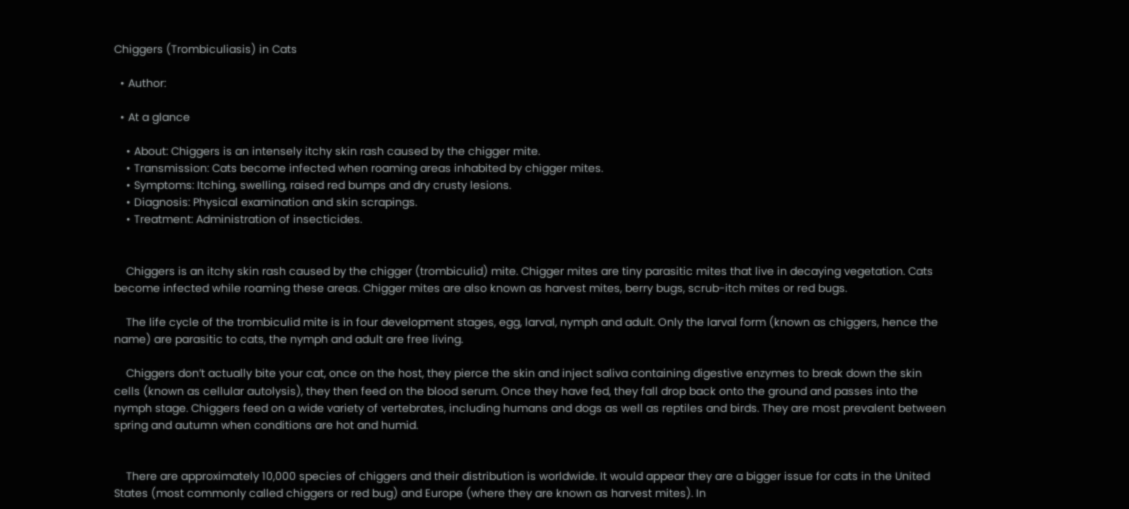Chiggers (Trombiculiasis) in Cats

  • Author:

  • At a glance

    • About: Chiggers is an intensely itchy skin rash caused by the chigger mite.
    • Transmission: Cats become infected when roaming areas inhabited by chigger mites.
    • Symptoms: Itching, swelling, raised red bumps and dry crusty lesions.
    • Diagnosis: Physical examination and skin scrapings.
    • Treatment: Administration of insecticides.


    Chiggers is an itchy skin rash caused by the chigger (trombiculid) mite. Chigger mites are tiny parasitic mites that live in decaying vegetation. Cats become infected while roaming these areas. Chigger mites are also known as harvest mites, berry bugs, scrub-itch mites or red bugs.

    The life cycle of the trombiculid mite is in four development stages, egg, larval, nymph and adult. Only the larval form (known as chiggers, hence the name) are parasitic to cats, the nymph and adult are free living.

    Chiggers don’t actually bite your cat, once on the host, they pierce the skin and inject saliva containing digestive enzymes to break down the skin cells (known as cellular autolysis), they then feed on the blood serum. Once they have fed, they fall drop back onto the ground and passes into the nymph stage. Chiggers feed on a wide variety of vertebrates, including humans and dogs as well as reptiles and birds. They are most prevalent between spring and autumn when conditions are hot and humid.


    There are approximately 10,000 species of chiggers and their distribution is worldwide. It would appear they are a bigger issue for cats in the United States (most commonly called chiggers or red bug) and Europe (where they are known as harvest mites). In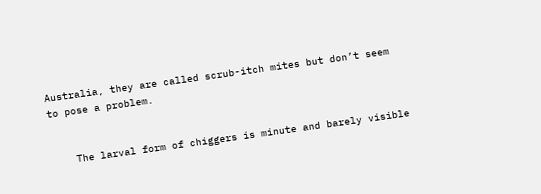Australia, they are called scrub-itch mites but don’t seem to pose a problem.


    The larval form of chiggers is minute and barely visible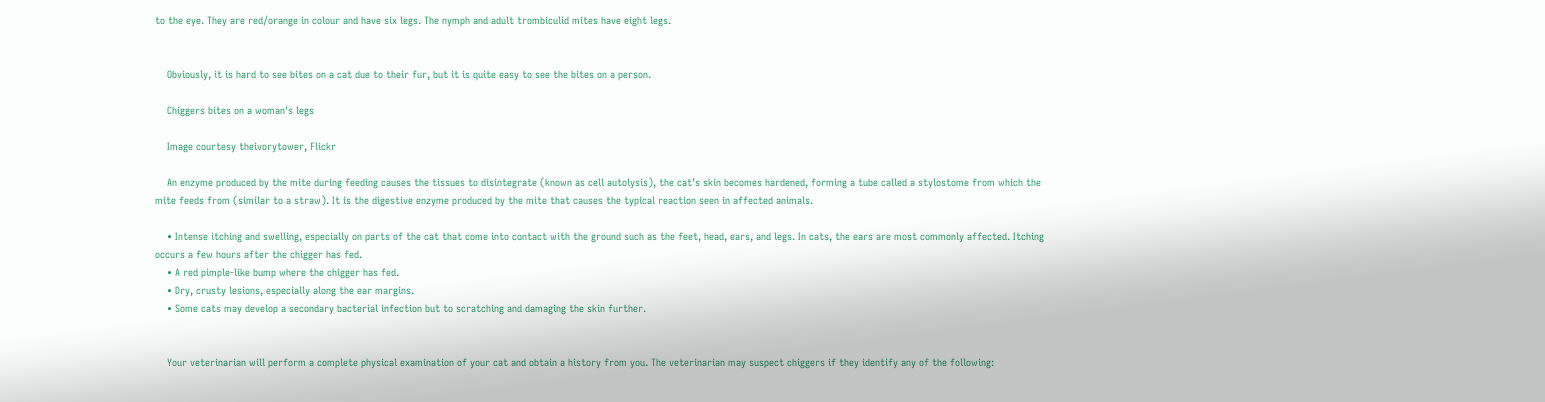to the eye. They are red/orange in colour and have six legs. The nymph and adult trombiculid mites have eight legs.


    Obviously, it is hard to see bites on a cat due to their fur, but it is quite easy to see the bites on a person.

    Chiggers bites on a woman's legs

    Image courtesy theivorytower, Flickr

    An enzyme produced by the mite during feeding causes the tissues to disintegrate (known as cell autolysis), the cat’s skin becomes hardened, forming a tube called a stylostome from which the mite feeds from (similar to a straw). It is the digestive enzyme produced by the mite that causes the typical reaction seen in affected animals.

    • Intense itching and swelling, especially on parts of the cat that come into contact with the ground such as the feet, head, ears, and legs. In cats, the ears are most commonly affected. Itching occurs a few hours after the chigger has fed.
    • A red pimple-like bump where the chigger has fed.
    • Dry, crusty lesions, especially along the ear margins.
    • Some cats may develop a secondary bacterial infection but to scratching and damaging the skin further.


    Your veterinarian will perform a complete physical examination of your cat and obtain a history from you. The veterinarian may suspect chiggers if they identify any of the following: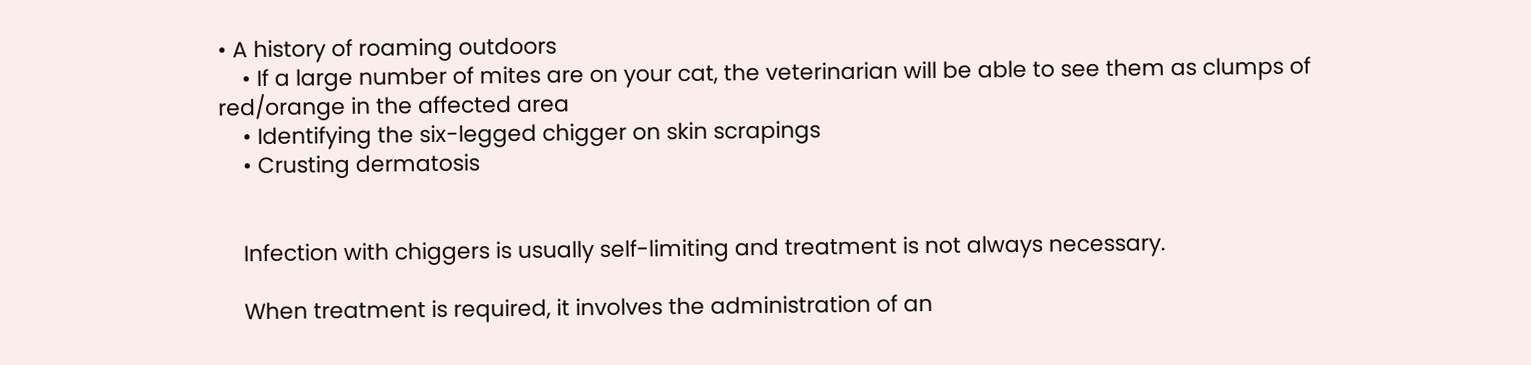• A history of roaming outdoors
    • If a large number of mites are on your cat, the veterinarian will be able to see them as clumps of red/orange in the affected area
    • Identifying the six-legged chigger on skin scrapings
    • Crusting dermatosis


    Infection with chiggers is usually self-limiting and treatment is not always necessary.

    When treatment is required, it involves the administration of an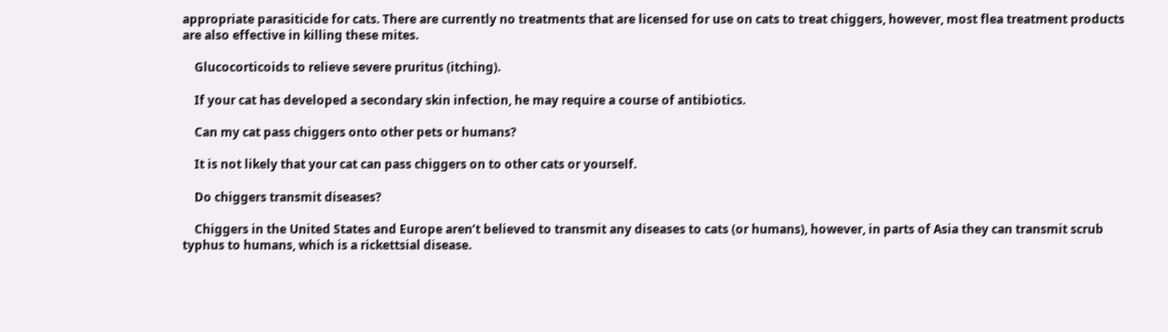appropriate parasiticide for cats. There are currently no treatments that are licensed for use on cats to treat chiggers, however, most flea treatment products are also effective in killing these mites.

    Glucocorticoids to relieve severe pruritus (itching).

    If your cat has developed a secondary skin infection, he may require a course of antibiotics.

    Can my cat pass chiggers onto other pets or humans?

    It is not likely that your cat can pass chiggers on to other cats or yourself.

    Do chiggers transmit diseases?

    Chiggers in the United States and Europe aren’t believed to transmit any diseases to cats (or humans), however, in parts of Asia they can transmit scrub typhus to humans, which is a rickettsial disease.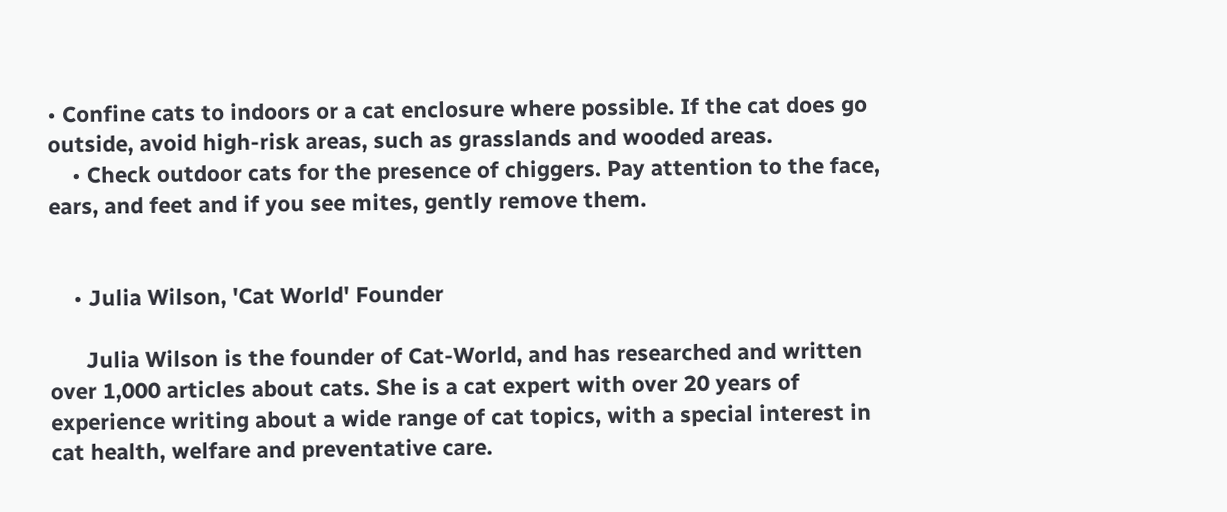• Confine cats to indoors or a cat enclosure where possible. If the cat does go outside, avoid high-risk areas, such as grasslands and wooded areas.
    • Check outdoor cats for the presence of chiggers. Pay attention to the face, ears, and feet and if you see mites, gently remove them.


    • Julia Wilson, 'Cat World' Founder

      Julia Wilson is the founder of Cat-World, and has researched and written over 1,000 articles about cats. She is a cat expert with over 20 years of experience writing about a wide range of cat topics, with a special interest in cat health, welfare and preventative care.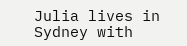Julia lives in Sydney with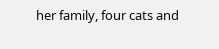her family, four cats and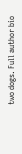two dogs. Full author bio